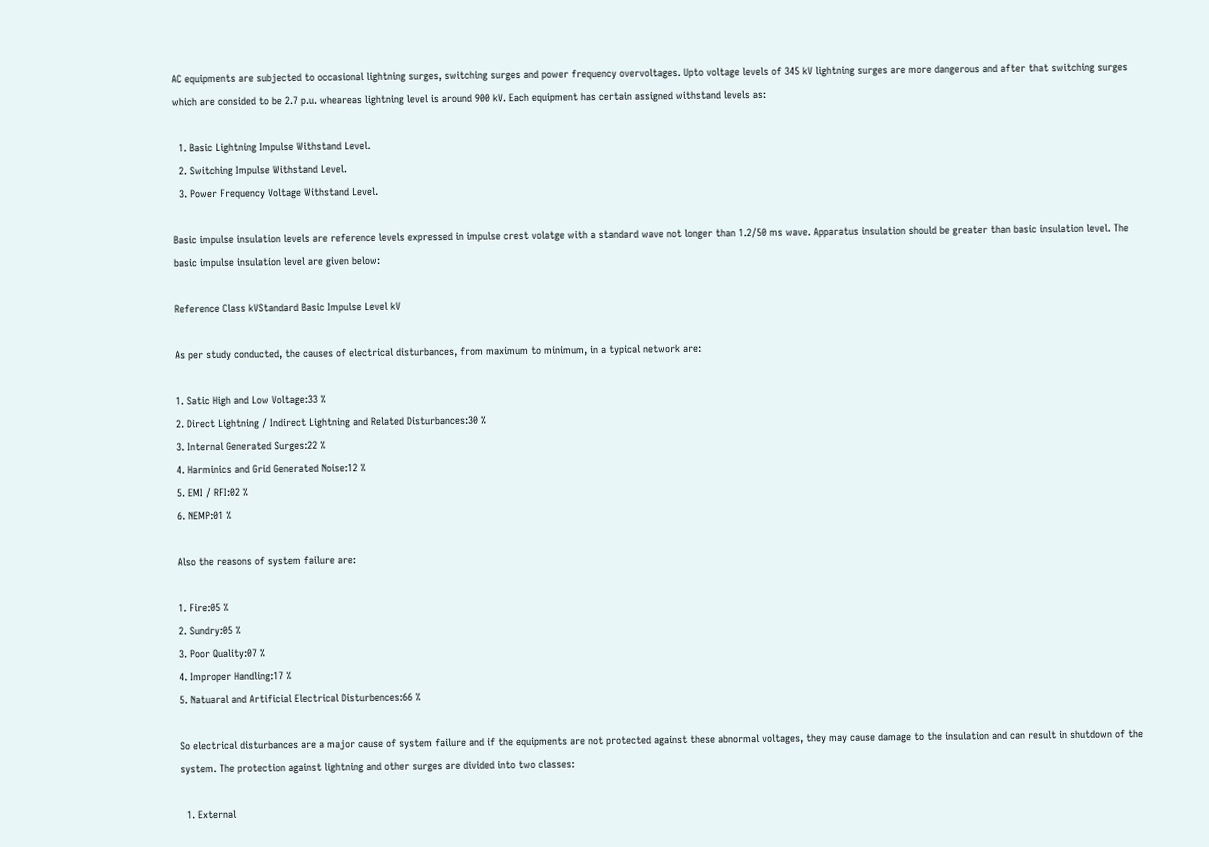AC equipments are subjected to occasional lightning surges, switching surges and power frequency overvoltages. Upto voltage levels of 345 kV lightning surges are more dangerous and after that switching surges which are consided to be 2.7 p.u. wheareas lightning level is around 900 kV. Each equipment has certain assigned withstand levels as:

  1. Basic Lightning Impulse Withstand Level.
  2. Switching Impulse Withstand Level.
  3. Power Frequency Voltage Withstand Level.

Basic impulse insulation levels are reference levels expressed in impulse crest volatge with a standard wave not longer than 1.2/50 ms wave. Apparatus insulation should be greater than basic insulation level. The basic impulse insulation level are given below:

Reference Class kVStandard Basic Impulse Level kV

As per study conducted, the causes of electrical disturbances, from maximum to minimum, in a typical network are:

1. Satic High and Low Voltage:33 %
2. Direct Lightning / Indirect Lightning and Related Disturbances:30 %
3. Internal Generated Surges:22 %
4. Harminics and Grid Generated Noise:12 %
5. EMI / RFI:02 %
6. NEMP:01 %

Also the reasons of system failure are:

1. Fire:05 %
2. Sundry:05 %
3. Poor Quality:07 %
4. Improper Handling:17 %
5. Natuaral and Artificial Electrical Disturbences:66 %

So electrical disturbances are a major cause of system failure and if the equipments are not protected against these abnormal voltages, they may cause damage to the insulation and can result in shutdown of the system. The protection against lightning and other surges are divided into two classes:

  1. External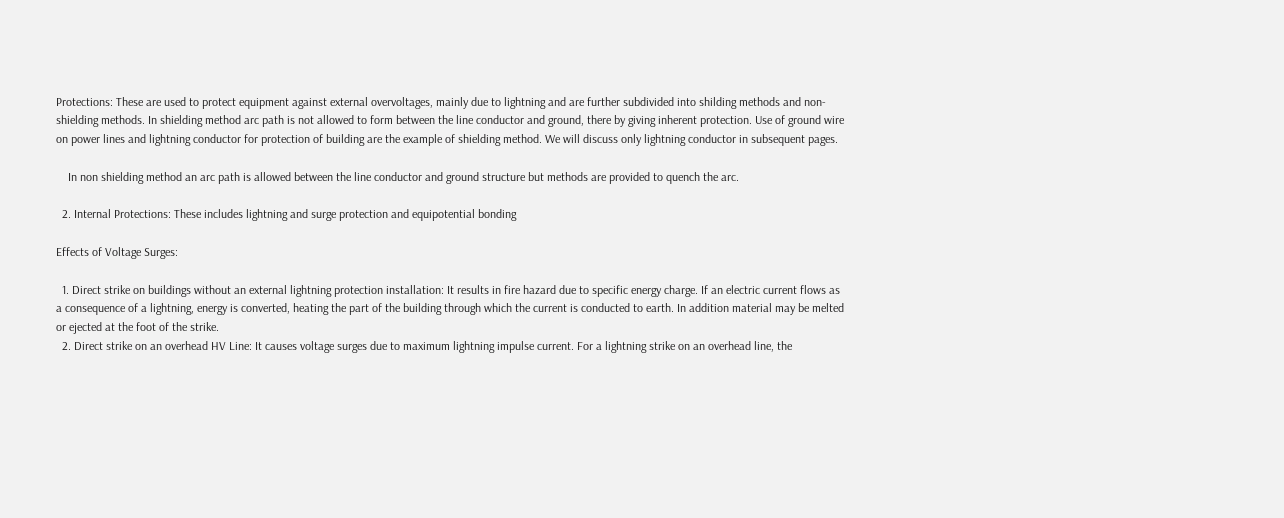Protections: These are used to protect equipment against external overvoltages, mainly due to lightning and are further subdivided into shilding methods and non-shielding methods. In shielding method arc path is not allowed to form between the line conductor and ground, there by giving inherent protection. Use of ground wire on power lines and lightning conductor for protection of building are the example of shielding method. We will discuss only lightning conductor in subsequent pages.

    In non shielding method an arc path is allowed between the line conductor and ground structure but methods are provided to quench the arc.

  2. Internal Protections: These includes lightning and surge protection and equipotential bonding

Effects of Voltage Surges:

  1. Direct strike on buildings without an external lightning protection installation: It results in fire hazard due to specific energy charge. If an electric current flows as a consequence of a lightning, energy is converted, heating the part of the building through which the current is conducted to earth. In addition material may be melted or ejected at the foot of the strike.
  2. Direct strike on an overhead HV Line: It causes voltage surges due to maximum lightning impulse current. For a lightning strike on an overhead line, the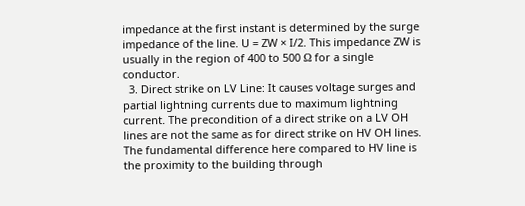impedance at the first instant is determined by the surge impedance of the line. U = ZW × I/2. This impedance ZW is usually in the region of 400 to 500 Ω for a single conductor.
  3. Direct strike on LV Line: It causes voltage surges and partial lightning currents due to maximum lightning current. The precondition of a direct strike on a LV OH lines are not the same as for direct strike on HV OH lines. The fundamental difference here compared to HV line is the proximity to the building through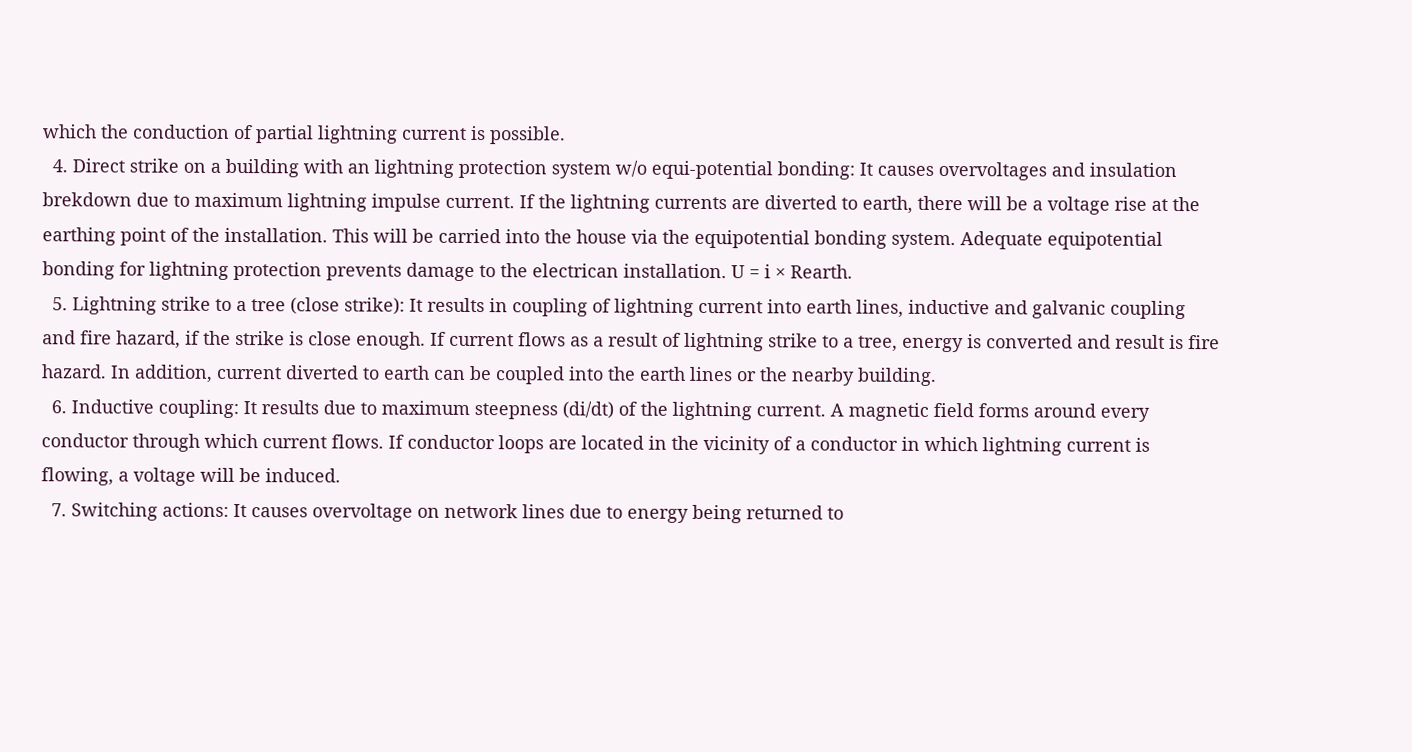which the conduction of partial lightning current is possible.
  4. Direct strike on a building with an lightning protection system w/o equi-potential bonding: It causes overvoltages and insulation brekdown due to maximum lightning impulse current. If the lightning currents are diverted to earth, there will be a voltage rise at the earthing point of the installation. This will be carried into the house via the equipotential bonding system. Adequate equipotential bonding for lightning protection prevents damage to the electrican installation. U = i × Rearth.
  5. Lightning strike to a tree (close strike): It results in coupling of lightning current into earth lines, inductive and galvanic coupling and fire hazard, if the strike is close enough. If current flows as a result of lightning strike to a tree, energy is converted and result is fire hazard. In addition, current diverted to earth can be coupled into the earth lines or the nearby building.
  6. Inductive coupling: It results due to maximum steepness (di/dt) of the lightning current. A magnetic field forms around every conductor through which current flows. If conductor loops are located in the vicinity of a conductor in which lightning current is flowing, a voltage will be induced.
  7. Switching actions: It causes overvoltage on network lines due to energy being returned to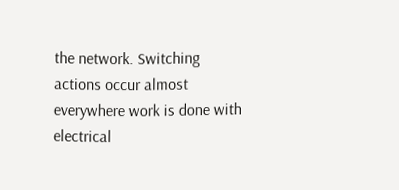the network. Switching actions occur almost everywhere work is done with electrical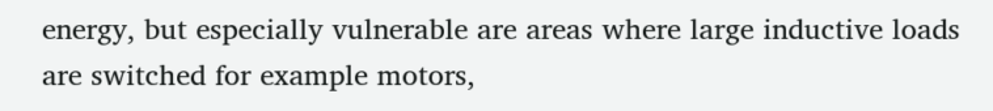energy, but especially vulnerable are areas where large inductive loads are switched for example motors,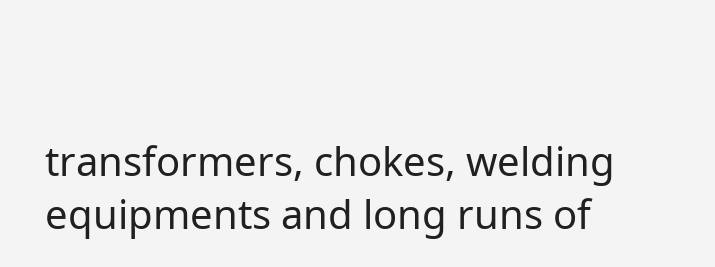transformers, chokes, welding equipments and long runs of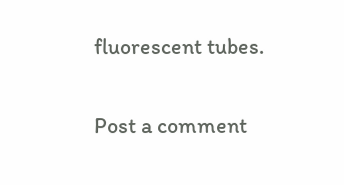fluorescent tubes.


Post a comment